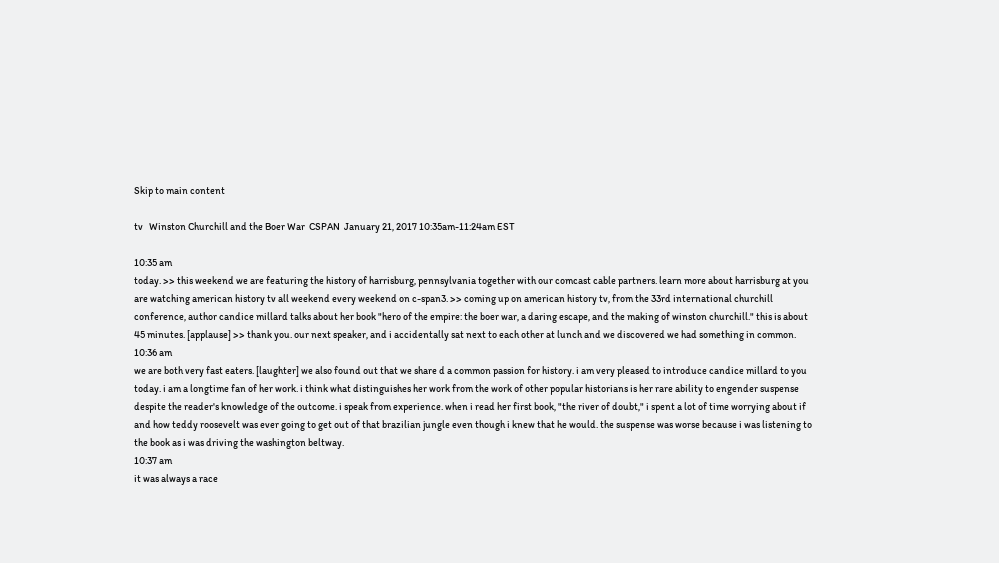Skip to main content

tv   Winston Churchill and the Boer War  CSPAN  January 21, 2017 10:35am-11:24am EST

10:35 am
today. >> this weekend we are featuring the history of harrisburg, pennsylvania together with our comcast cable partners. learn more about harrisburg at you are watching american history tv all weekend every weekend on c-span3. >> coming up on american history tv, from the 33rd international churchill conference, author candice millard talks about her book "hero of the empire: the boer war, a daring escape, and the making of winston churchill." this is about 45 minutes. [applause] >> thank you. our next speaker, and i accidentally sat next to each other at lunch and we discovered we had something in common.
10:36 am
we are both very fast eaters. [laughter] we also found out that we share d a common passion for history. i am very pleased to introduce candice millard to you today. i am a longtime fan of her work. i think what distinguishes her work from the work of other popular historians is her rare ability to engender suspense despite the reader's knowledge of the outcome. i speak from experience. when i read her first book, "the river of doubt," i spent a lot of time worrying about if and how teddy roosevelt was ever going to get out of that brazilian jungle even though i knew that he would. the suspense was worse because i was listening to the book as i was driving the washington beltway.
10:37 am
it was always a race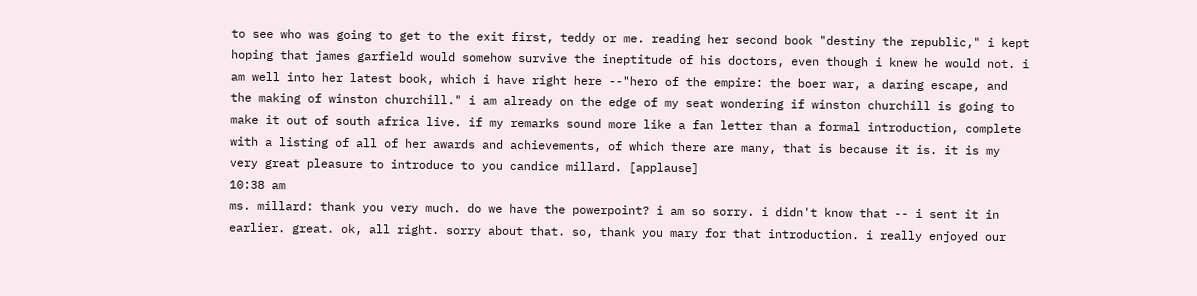to see who was going to get to the exit first, teddy or me. reading her second book "destiny the republic," i kept hoping that james garfield would somehow survive the ineptitude of his doctors, even though i knew he would not. i am well into her latest book, which i have right here --"hero of the empire: the boer war, a daring escape, and the making of winston churchill." i am already on the edge of my seat wondering if winston churchill is going to make it out of south africa live. if my remarks sound more like a fan letter than a formal introduction, complete with a listing of all of her awards and achievements, of which there are many, that is because it is. it is my very great pleasure to introduce to you candice millard. [applause]
10:38 am
ms. millard: thank you very much. do we have the powerpoint? i am so sorry. i didn't know that -- i sent it in earlier. great. ok, all right. sorry about that. so, thank you mary for that introduction. i really enjoyed our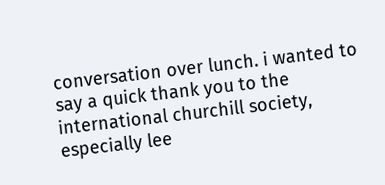conversation over lunch. i wanted to say a quick thank you to the international churchill society, especially lee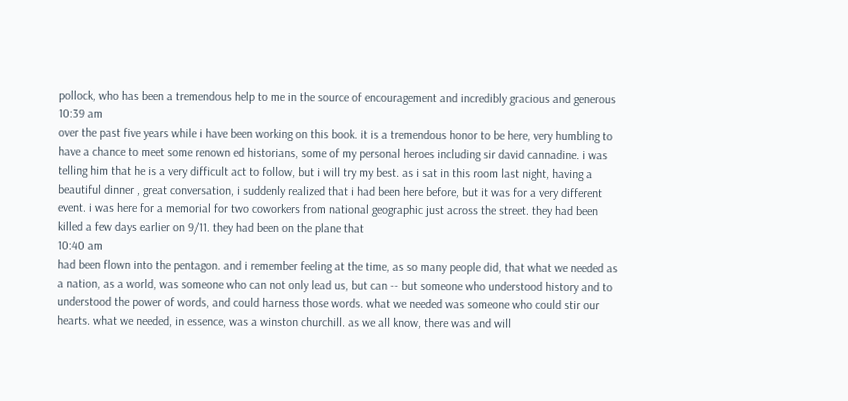pollock, who has been a tremendous help to me in the source of encouragement and incredibly gracious and generous
10:39 am
over the past five years while i have been working on this book. it is a tremendous honor to be here, very humbling to have a chance to meet some renown ed historians, some of my personal heroes including sir david cannadine. i was telling him that he is a very difficult act to follow, but i will try my best. as i sat in this room last night, having a beautiful dinner , great conversation, i suddenly realized that i had been here before, but it was for a very different event. i was here for a memorial for two coworkers from national geographic just across the street. they had been killed a few days earlier on 9/11. they had been on the plane that
10:40 am
had been flown into the pentagon. and i remember feeling at the time, as so many people did, that what we needed as a nation, as a world, was someone who can not only lead us, but can -- but someone who understood history and to understood the power of words, and could harness those words. what we needed was someone who could stir our hearts. what we needed, in essence, was a winston churchill. as we all know, there was and will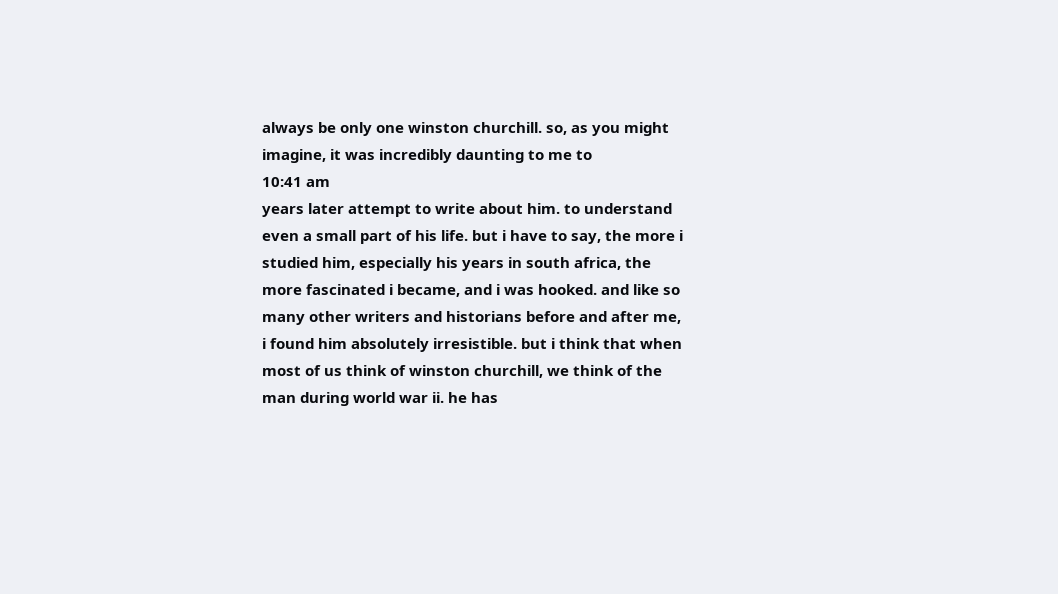always be only one winston churchill. so, as you might imagine, it was incredibly daunting to me to
10:41 am
years later attempt to write about him. to understand even a small part of his life. but i have to say, the more i studied him, especially his years in south africa, the more fascinated i became, and i was hooked. and like so many other writers and historians before and after me, i found him absolutely irresistible. but i think that when most of us think of winston churchill, we think of the man during world war ii. he has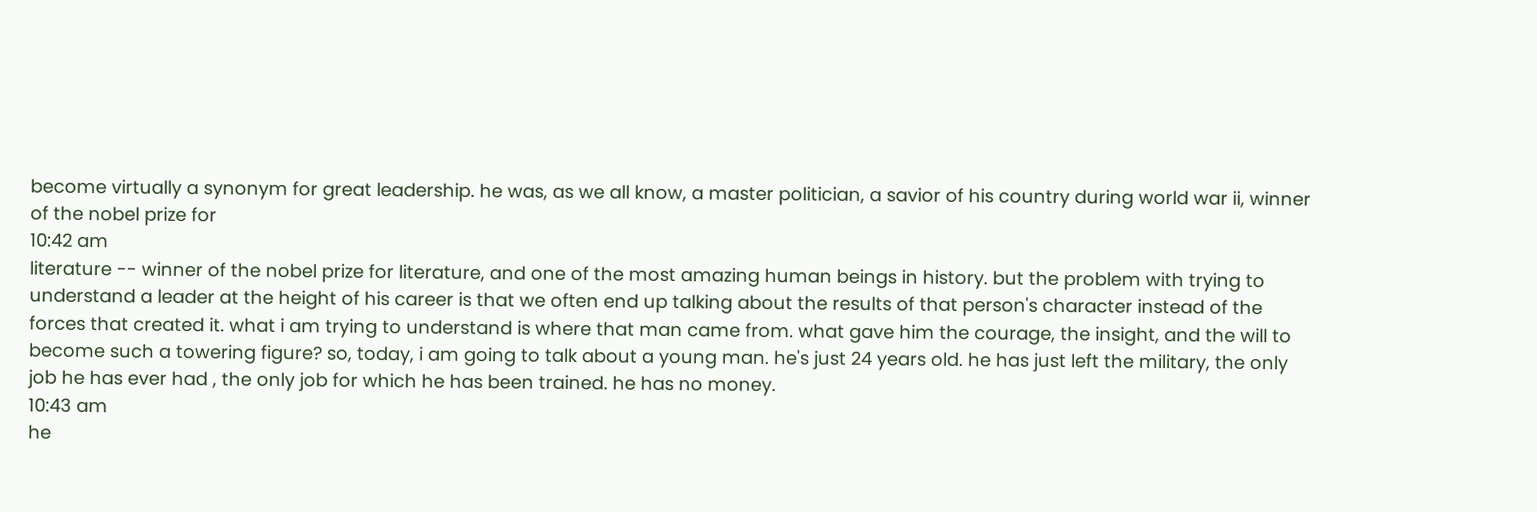become virtually a synonym for great leadership. he was, as we all know, a master politician, a savior of his country during world war ii, winner of the nobel prize for
10:42 am
literature -- winner of the nobel prize for literature, and one of the most amazing human beings in history. but the problem with trying to understand a leader at the height of his career is that we often end up talking about the results of that person's character instead of the forces that created it. what i am trying to understand is where that man came from. what gave him the courage, the insight, and the will to become such a towering figure? so, today, i am going to talk about a young man. he's just 24 years old. he has just left the military, the only job he has ever had , the only job for which he has been trained. he has no money.
10:43 am
he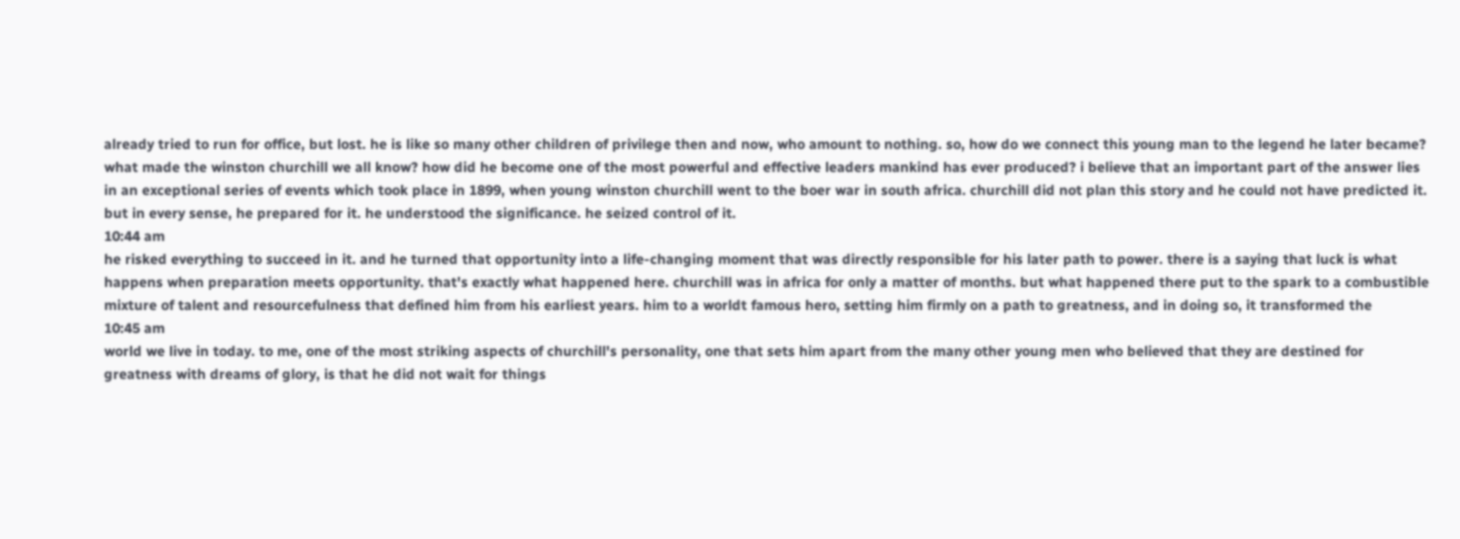already tried to run for office, but lost. he is like so many other children of privilege then and now, who amount to nothing. so, how do we connect this young man to the legend he later became? what made the winston churchill we all know? how did he become one of the most powerful and effective leaders mankind has ever produced? i believe that an important part of the answer lies in an exceptional series of events which took place in 1899, when young winston churchill went to the boer war in south africa. churchill did not plan this story and he could not have predicted it. but in every sense, he prepared for it. he understood the significance. he seized control of it.
10:44 am
he risked everything to succeed in it. and he turned that opportunity into a life-changing moment that was directly responsible for his later path to power. there is a saying that luck is what happens when preparation meets opportunity. that's exactly what happened here. churchill was in africa for only a matter of months. but what happened there put to the spark to a combustible mixture of talent and resourcefulness that defined him from his earliest years. him to a worldt famous hero, setting him firmly on a path to greatness, and in doing so, it transformed the
10:45 am
world we live in today. to me, one of the most striking aspects of churchill's personality, one that sets him apart from the many other young men who believed that they are destined for greatness with dreams of glory, is that he did not wait for things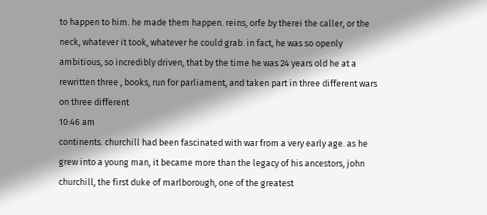to happen to him. he made them happen. reins, orfe by therei the caller, or the neck, whatever it took, whatever he could grab. in fact, he was so openly ambitious, so incredibly driven, that by the time he was 24 years old he at a rewritten three , books, run for parliament, and taken part in three different wars on three different
10:46 am
continents. churchill had been fascinated with war from a very early age. as he grew into a young man, it became more than the legacy of his ancestors, john churchill, the first duke of marlborough, one of the greatest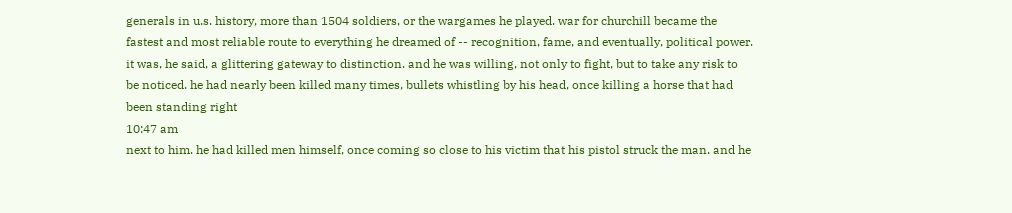generals in u.s. history, more than 1504 soldiers, or the wargames he played. war for churchill became the fastest and most reliable route to everything he dreamed of -- recognition, fame, and eventually, political power. it was, he said, a glittering gateway to distinction. and he was willing, not only to fight, but to take any risk to be noticed. he had nearly been killed many times, bullets whistling by his head, once killing a horse that had been standing right
10:47 am
next to him. he had killed men himself, once coming so close to his victim that his pistol struck the man. and he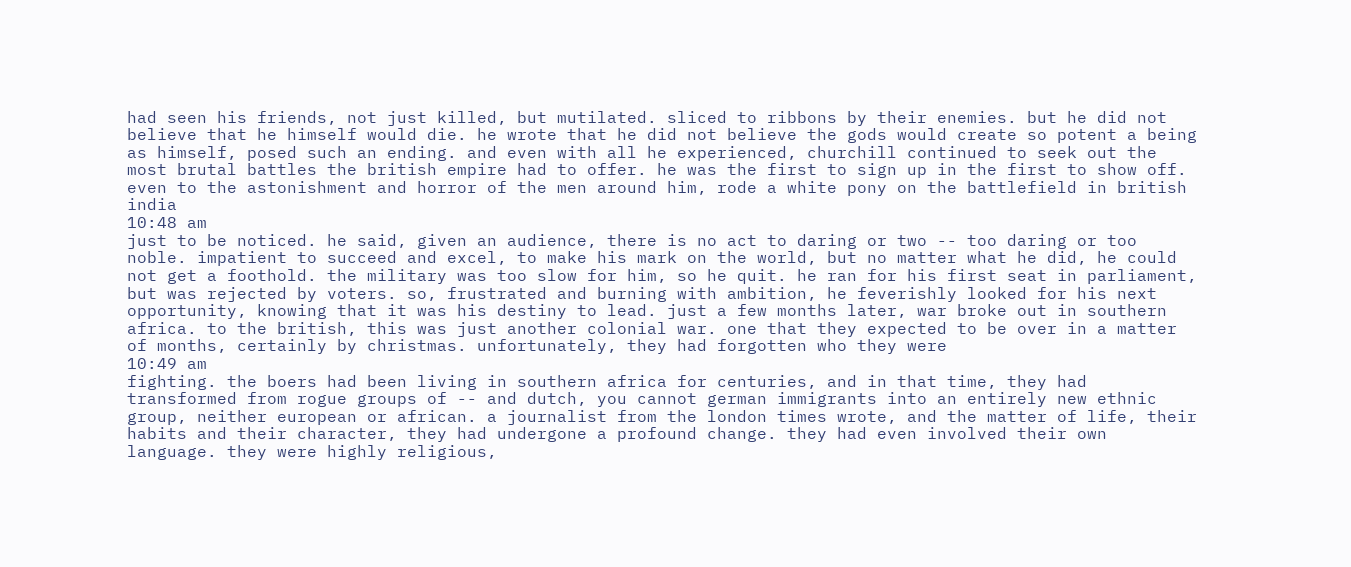had seen his friends, not just killed, but mutilated. sliced to ribbons by their enemies. but he did not believe that he himself would die. he wrote that he did not believe the gods would create so potent a being as himself, posed such an ending. and even with all he experienced, churchill continued to seek out the most brutal battles the british empire had to offer. he was the first to sign up in the first to show off. even to the astonishment and horror of the men around him, rode a white pony on the battlefield in british india
10:48 am
just to be noticed. he said, given an audience, there is no act to daring or two -- too daring or too noble. impatient to succeed and excel, to make his mark on the world, but no matter what he did, he could not get a foothold. the military was too slow for him, so he quit. he ran for his first seat in parliament, but was rejected by voters. so, frustrated and burning with ambition, he feverishly looked for his next opportunity, knowing that it was his destiny to lead. just a few months later, war broke out in southern africa. to the british, this was just another colonial war. one that they expected to be over in a matter of months, certainly by christmas. unfortunately, they had forgotten who they were
10:49 am
fighting. the boers had been living in southern africa for centuries, and in that time, they had transformed from rogue groups of -- and dutch, you cannot german immigrants into an entirely new ethnic group, neither european or african. a journalist from the london times wrote, and the matter of life, their habits and their character, they had undergone a profound change. they had even involved their own language. they were highly religious,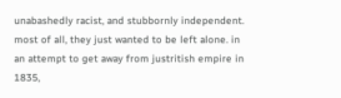unabashedly racist, and stubbornly independent. most of all, they just wanted to be left alone. in an attempt to get away from justritish empire in 1835,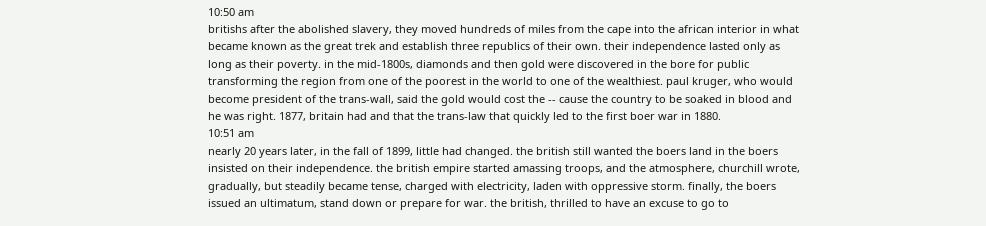10:50 am
britishs after the abolished slavery, they moved hundreds of miles from the cape into the african interior in what became known as the great trek and establish three republics of their own. their independence lasted only as long as their poverty. in the mid-1800s, diamonds and then gold were discovered in the bore for public transforming the region from one of the poorest in the world to one of the wealthiest. paul kruger, who would become president of the trans-wall, said the gold would cost the -- cause the country to be soaked in blood and he was right. 1877, britain had and that the trans-law that quickly led to the first boer war in 1880.
10:51 am
nearly 20 years later, in the fall of 1899, little had changed. the british still wanted the boers land in the boers insisted on their independence. the british empire started amassing troops, and the atmosphere, churchill wrote, gradually, but steadily became tense, charged with electricity, laden with oppressive storm. finally, the boers issued an ultimatum, stand down or prepare for war. the british, thrilled to have an excuse to go to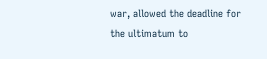war, allowed the deadline for the ultimatum to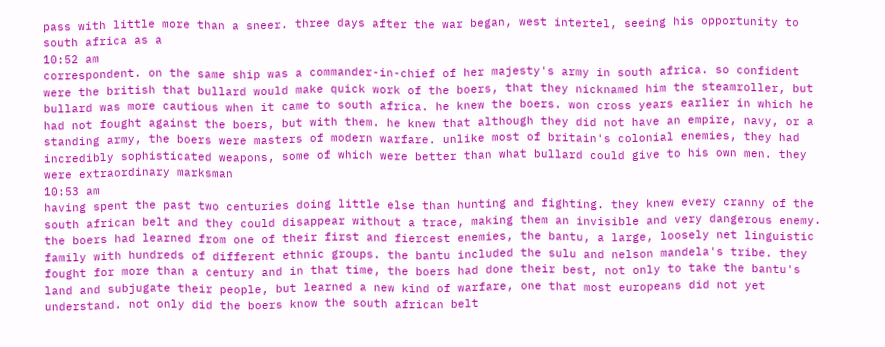pass with little more than a sneer. three days after the war began, west intertel, seeing his opportunity to south africa as a
10:52 am
correspondent. on the same ship was a commander-in-chief of her majesty's army in south africa. so confident were the british that bullard would make quick work of the boers, that they nicknamed him the steamroller, but bullard was more cautious when it came to south africa. he knew the boers. won cross years earlier in which he had not fought against the boers, but with them. he knew that although they did not have an empire, navy, or a standing army, the boers were masters of modern warfare. unlike most of britain's colonial enemies, they had incredibly sophisticated weapons, some of which were better than what bullard could give to his own men. they were extraordinary marksman
10:53 am
having spent the past two centuries doing little else than hunting and fighting. they knew every cranny of the south african belt and they could disappear without a trace, making them an invisible and very dangerous enemy. the boers had learned from one of their first and fiercest enemies, the bantu, a large, loosely net linguistic family with hundreds of different ethnic groups. the bantu included the sulu and nelson mandela's tribe. they fought for more than a century and in that time, the boers had done their best, not only to take the bantu's land and subjugate their people, but learned a new kind of warfare, one that most europeans did not yet understand. not only did the boers know the south african belt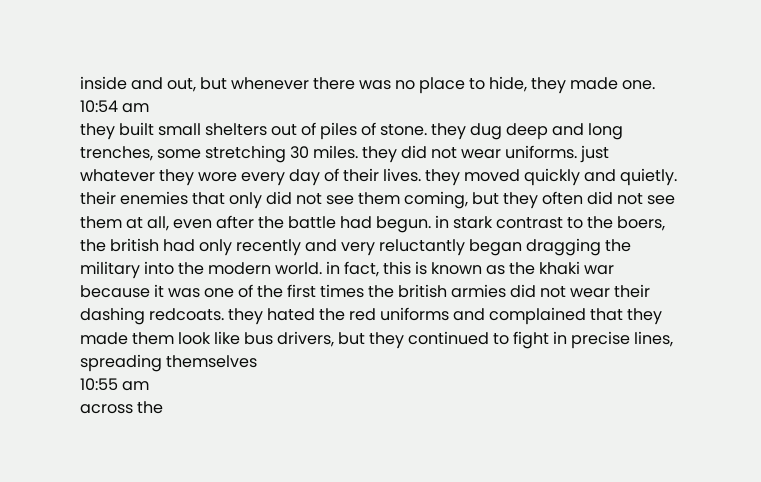inside and out, but whenever there was no place to hide, they made one.
10:54 am
they built small shelters out of piles of stone. they dug deep and long trenches, some stretching 30 miles. they did not wear uniforms. just whatever they wore every day of their lives. they moved quickly and quietly. their enemies that only did not see them coming, but they often did not see them at all, even after the battle had begun. in stark contrast to the boers, the british had only recently and very reluctantly began dragging the military into the modern world. in fact, this is known as the khaki war because it was one of the first times the british armies did not wear their dashing redcoats. they hated the red uniforms and complained that they made them look like bus drivers, but they continued to fight in precise lines, spreading themselves
10:55 am
across the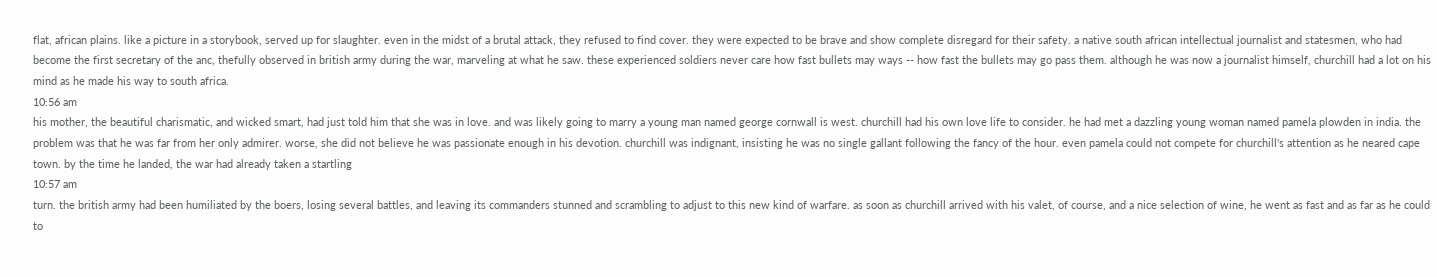flat, african plains. like a picture in a storybook, served up for slaughter. even in the midst of a brutal attack, they refused to find cover. they were expected to be brave and show complete disregard for their safety. a native south african intellectual journalist and statesmen, who had become the first secretary of the anc, thefully observed in british army during the war, marveling at what he saw. these experienced soldiers never care how fast bullets may ways -- how fast the bullets may go pass them. although he was now a journalist himself, churchill had a lot on his mind as he made his way to south africa.
10:56 am
his mother, the beautiful charismatic, and wicked smart, had just told him that she was in love. and was likely going to marry a young man named george cornwall is west. churchill had his own love life to consider. he had met a dazzling young woman named pamela plowden in india. the problem was that he was far from her only admirer. worse, she did not believe he was passionate enough in his devotion. churchill was indignant, insisting he was no single gallant following the fancy of the hour. even pamela could not compete for churchill's attention as he neared cape town. by the time he landed, the war had already taken a startling
10:57 am
turn. the british army had been humiliated by the boers, losing several battles, and leaving its commanders stunned and scrambling to adjust to this new kind of warfare. as soon as churchill arrived with his valet, of course, and a nice selection of wine, he went as fast and as far as he could to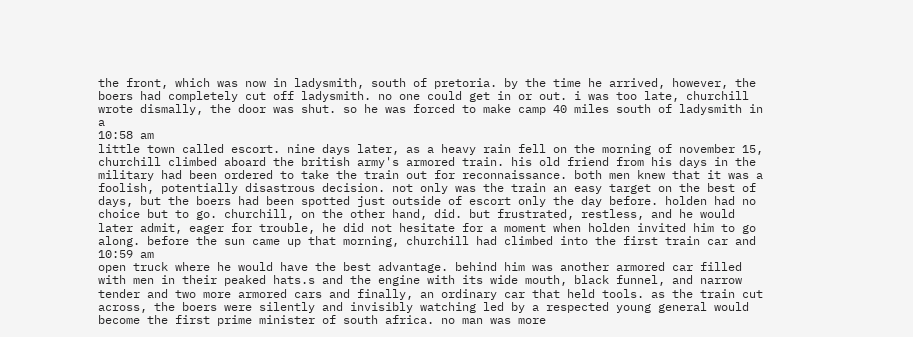the front, which was now in ladysmith, south of pretoria. by the time he arrived, however, the boers had completely cut off ladysmith. no one could get in or out. i was too late, churchill wrote dismally, the door was shut. so he was forced to make camp 40 miles south of ladysmith in a
10:58 am
little town called escort. nine days later, as a heavy rain fell on the morning of november 15, churchill climbed aboard the british army's armored train. his old friend from his days in the military had been ordered to take the train out for reconnaissance. both men knew that it was a foolish, potentially disastrous decision. not only was the train an easy target on the best of days, but the boers had been spotted just outside of escort only the day before. holden had no choice but to go. churchill, on the other hand, did. but frustrated, restless, and he would later admit, eager for trouble, he did not hesitate for a moment when holden invited him to go along. before the sun came up that morning, churchill had climbed into the first train car and
10:59 am
open truck where he would have the best advantage. behind him was another armored car filled with men in their peaked hats.s and the engine with its wide mouth, black funnel, and narrow tender and two more armored cars and finally, an ordinary car that held tools. as the train cut across, the boers were silently and invisibly watching led by a respected young general would become the first prime minister of south africa. no man was more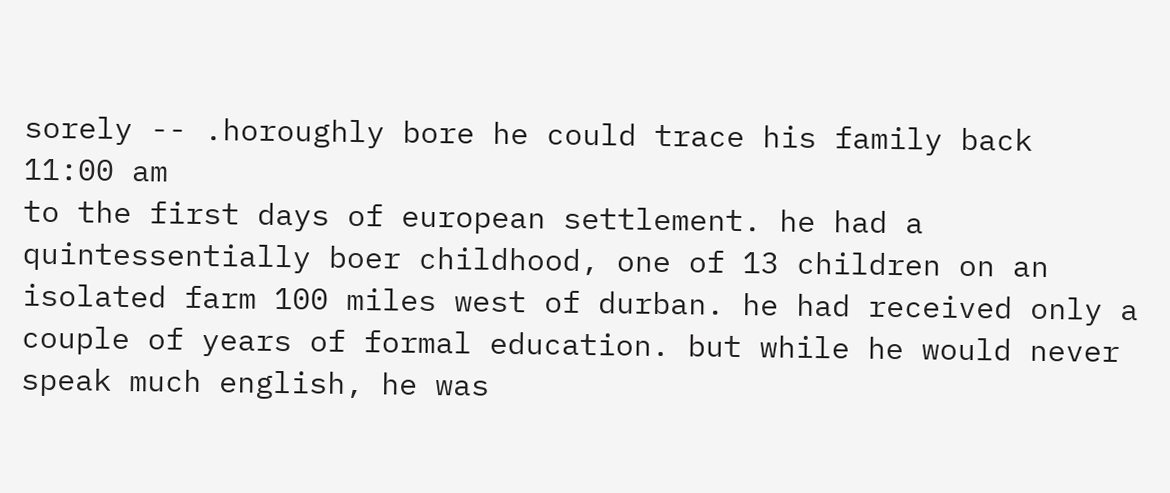sorely -- .horoughly bore he could trace his family back
11:00 am
to the first days of european settlement. he had a quintessentially boer childhood, one of 13 children on an isolated farm 100 miles west of durban. he had received only a couple of years of formal education. but while he would never speak much english, he was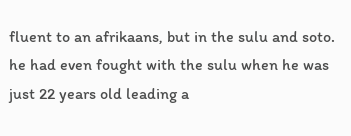fluent to an afrikaans, but in the sulu and soto. he had even fought with the sulu when he was just 22 years old leading a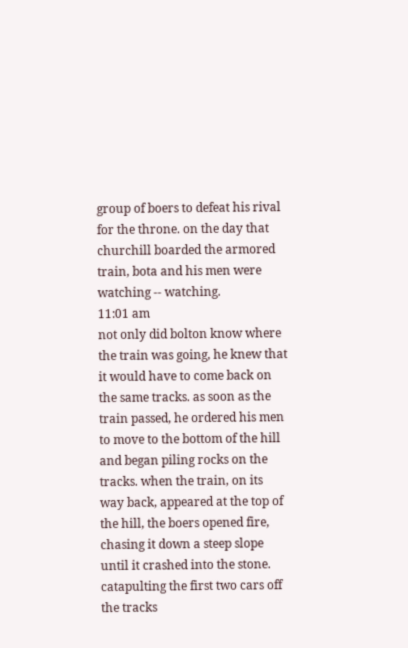group of boers to defeat his rival for the throne. on the day that churchill boarded the armored train, bota and his men were watching -- watching.
11:01 am
not only did bolton know where the train was going, he knew that it would have to come back on the same tracks. as soon as the train passed, he ordered his men to move to the bottom of the hill and began piling rocks on the tracks. when the train, on its way back, appeared at the top of the hill, the boers opened fire, chasing it down a steep slope until it crashed into the stone. catapulting the first two cars off the tracks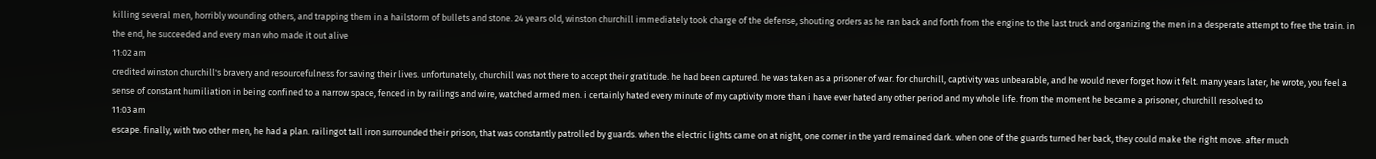killing several men, horribly wounding others, and trapping them in a hailstorm of bullets and stone. 24 years old, winston churchill immediately took charge of the defense, shouting orders as he ran back and forth from the engine to the last truck and organizing the men in a desperate attempt to free the train. in the end, he succeeded and every man who made it out alive
11:02 am
credited winston churchill's bravery and resourcefulness for saving their lives. unfortunately, churchill was not there to accept their gratitude. he had been captured. he was taken as a prisoner of war. for churchill, captivity was unbearable, and he would never forget how it felt. many years later, he wrote, you feel a sense of constant humiliation in being confined to a narrow space, fenced in by railings and wire, watched armed men. i certainly hated every minute of my captivity more than i have ever hated any other period and my whole life. from the moment he became a prisoner, churchill resolved to
11:03 am
escape. finally, with two other men, he had a plan. railingot tall iron surrounded their prison, that was constantly patrolled by guards. when the electric lights came on at night, one corner in the yard remained dark. when one of the guards turned her back, they could make the right move. after much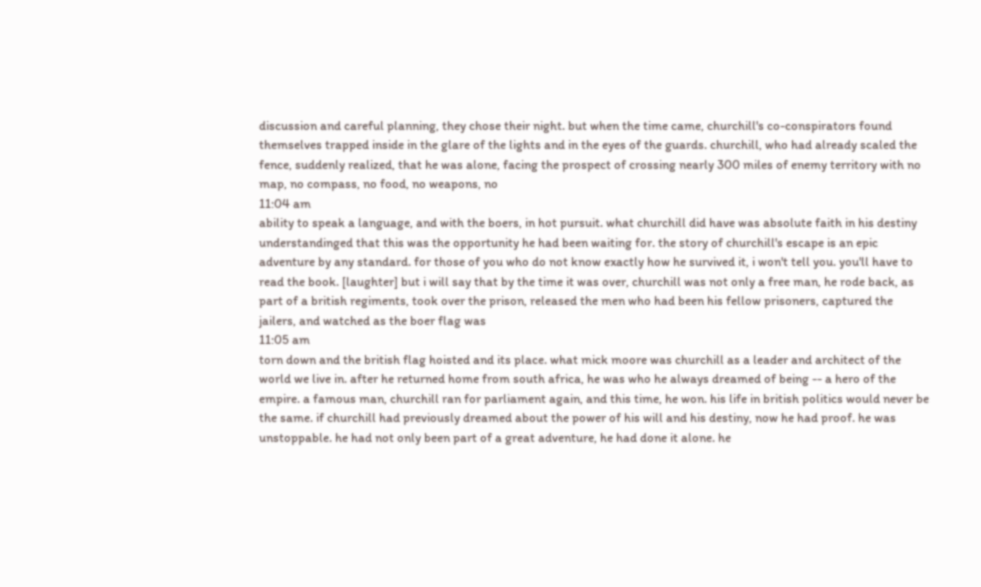discussion and careful planning, they chose their night. but when the time came, churchill's co-conspirators found themselves trapped inside in the glare of the lights and in the eyes of the guards. churchill, who had already scaled the fence, suddenly realized, that he was alone, facing the prospect of crossing nearly 300 miles of enemy territory with no map, no compass, no food, no weapons, no
11:04 am
ability to speak a language, and with the boers, in hot pursuit. what churchill did have was absolute faith in his destiny understandinged that this was the opportunity he had been waiting for. the story of churchill's escape is an epic adventure by any standard. for those of you who do not know exactly how he survived it, i won't tell you. you'll have to read the book. [laughter] but i will say that by the time it was over, churchill was not only a free man, he rode back, as part of a british regiments, took over the prison, released the men who had been his fellow prisoners, captured the jailers, and watched as the boer flag was
11:05 am
torn down and the british flag hoisted and its place. what mick moore was churchill as a leader and architect of the world we live in. after he returned home from south africa, he was who he always dreamed of being -- a hero of the empire. a famous man, churchill ran for parliament again, and this time, he won. his life in british politics would never be the same. if churchill had previously dreamed about the power of his will and his destiny, now he had proof. he was unstoppable. he had not only been part of a great adventure, he had done it alone. he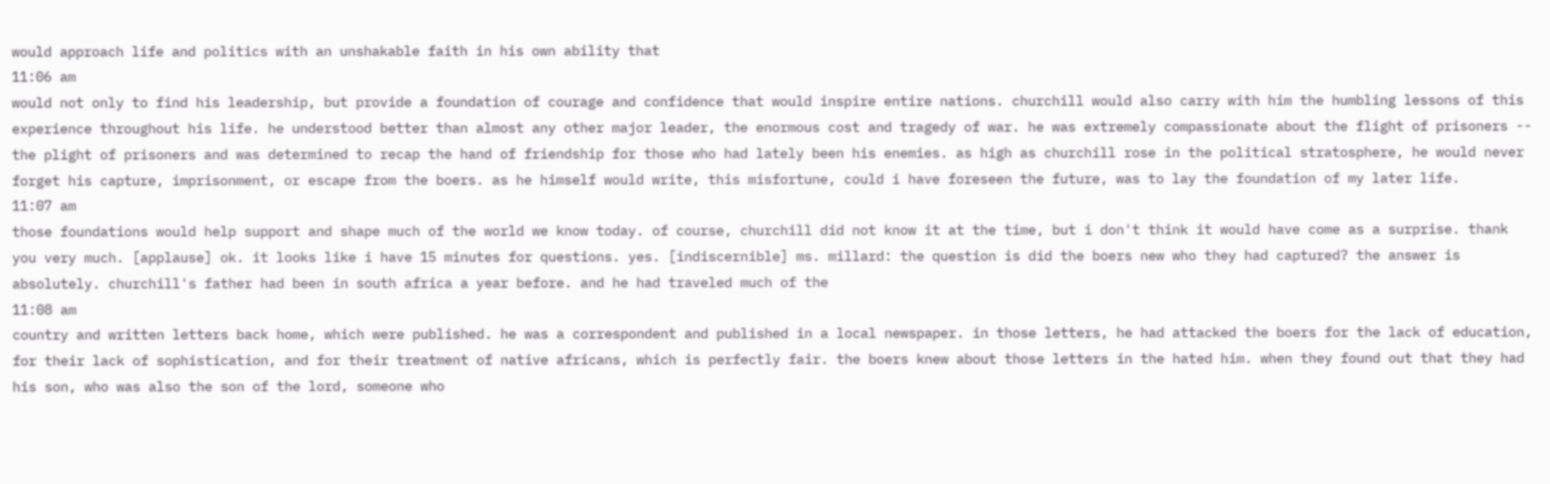would approach life and politics with an unshakable faith in his own ability that
11:06 am
would not only to find his leadership, but provide a foundation of courage and confidence that would inspire entire nations. churchill would also carry with him the humbling lessons of this experience throughout his life. he understood better than almost any other major leader, the enormous cost and tragedy of war. he was extremely compassionate about the flight of prisoners -- the plight of prisoners and was determined to recap the hand of friendship for those who had lately been his enemies. as high as churchill rose in the political stratosphere, he would never forget his capture, imprisonment, or escape from the boers. as he himself would write, this misfortune, could i have foreseen the future, was to lay the foundation of my later life.
11:07 am
those foundations would help support and shape much of the world we know today. of course, churchill did not know it at the time, but i don't think it would have come as a surprise. thank you very much. [applause] ok. it looks like i have 15 minutes for questions. yes. [indiscernible] ms. millard: the question is did the boers new who they had captured? the answer is absolutely. churchill's father had been in south africa a year before. and he had traveled much of the
11:08 am
country and written letters back home, which were published. he was a correspondent and published in a local newspaper. in those letters, he had attacked the boers for the lack of education, for their lack of sophistication, and for their treatment of native africans, which is perfectly fair. the boers knew about those letters in the hated him. when they found out that they had his son, who was also the son of the lord, someone who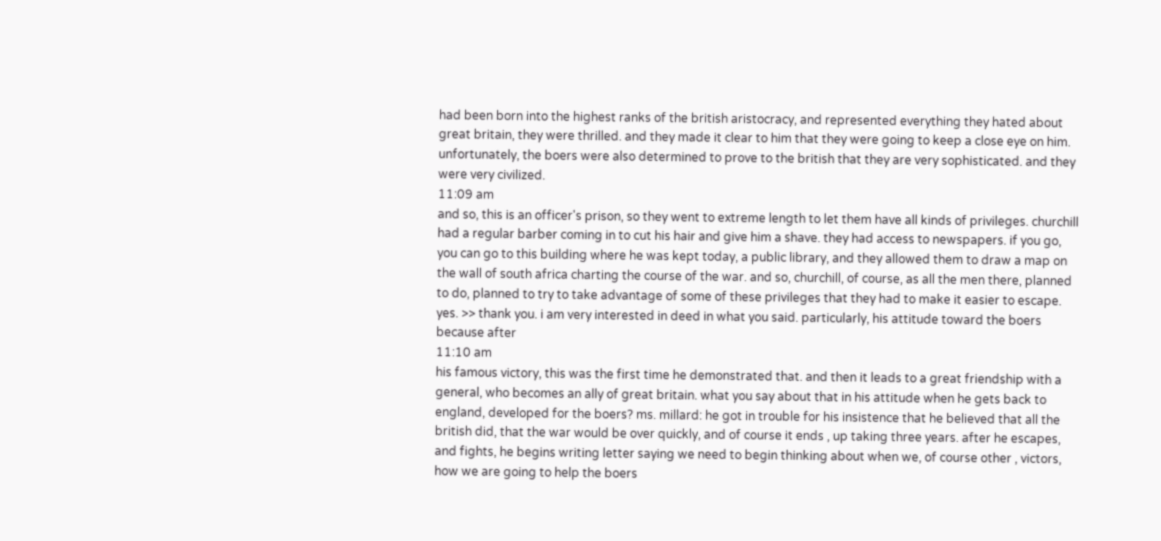had been born into the highest ranks of the british aristocracy, and represented everything they hated about great britain, they were thrilled. and they made it clear to him that they were going to keep a close eye on him. unfortunately, the boers were also determined to prove to the british that they are very sophisticated. and they were very civilized.
11:09 am
and so, this is an officer's prison, so they went to extreme length to let them have all kinds of privileges. churchill had a regular barber coming in to cut his hair and give him a shave. they had access to newspapers. if you go, you can go to this building where he was kept today, a public library, and they allowed them to draw a map on the wall of south africa charting the course of the war. and so, churchill, of course, as all the men there, planned to do, planned to try to take advantage of some of these privileges that they had to make it easier to escape. yes. >> thank you. i am very interested in deed in what you said. particularly, his attitude toward the boers because after
11:10 am
his famous victory, this was the first time he demonstrated that. and then it leads to a great friendship with a general, who becomes an ally of great britain. what you say about that in his attitude when he gets back to england, developed for the boers? ms. millard: he got in trouble for his insistence that he believed that all the british did, that the war would be over quickly, and of course it ends , up taking three years. after he escapes, and fights, he begins writing letter saying we need to begin thinking about when we, of course other , victors, how we are going to help the boers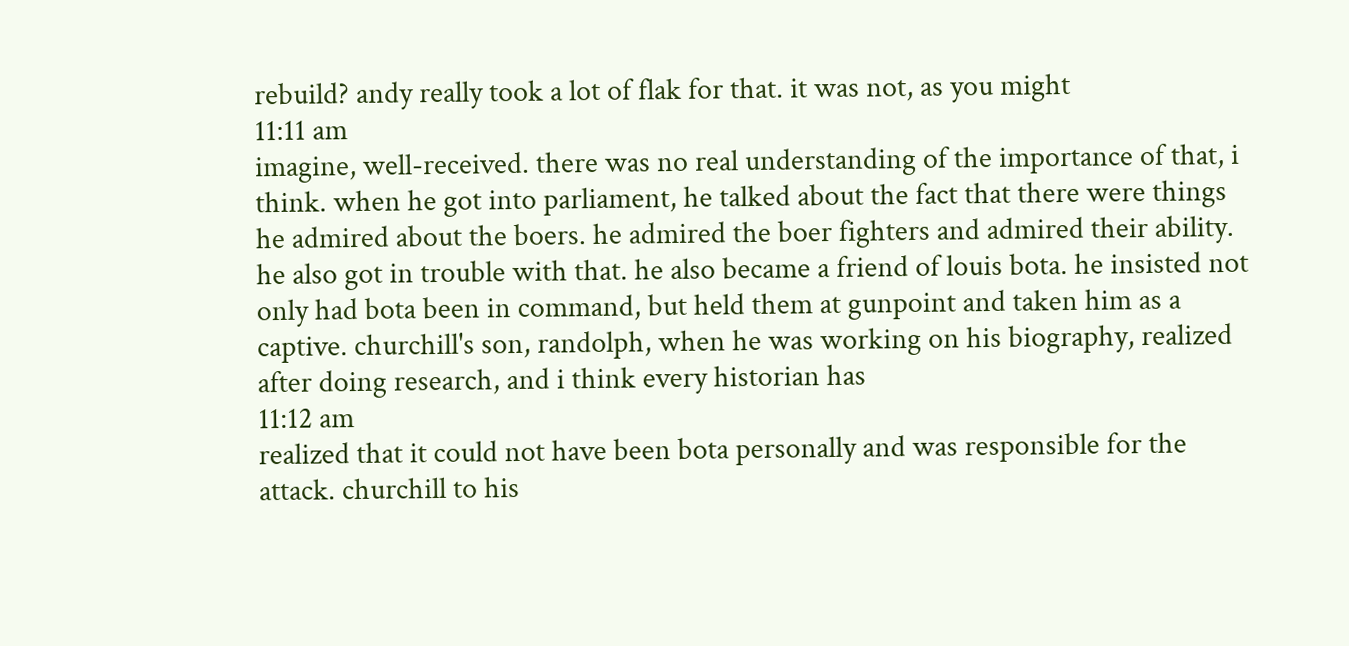rebuild? andy really took a lot of flak for that. it was not, as you might
11:11 am
imagine, well-received. there was no real understanding of the importance of that, i think. when he got into parliament, he talked about the fact that there were things he admired about the boers. he admired the boer fighters and admired their ability. he also got in trouble with that. he also became a friend of louis bota. he insisted not only had bota been in command, but held them at gunpoint and taken him as a captive. churchill's son, randolph, when he was working on his biography, realized after doing research, and i think every historian has
11:12 am
realized that it could not have been bota personally and was responsible for the attack. churchill to his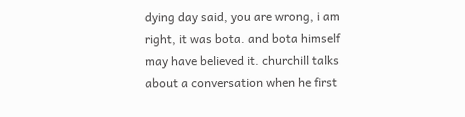dying day said, you are wrong, i am right, it was bota. and bota himself may have believed it. churchill talks about a conversation when he first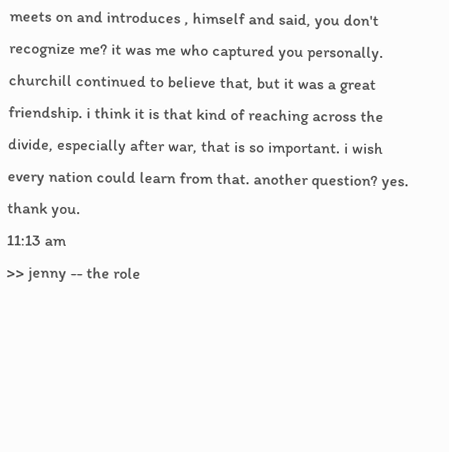meets on and introduces , himself and said, you don't recognize me? it was me who captured you personally. churchill continued to believe that, but it was a great friendship. i think it is that kind of reaching across the divide, especially after war, that is so important. i wish every nation could learn from that. another question? yes. thank you.
11:13 am
>> jenny -- the role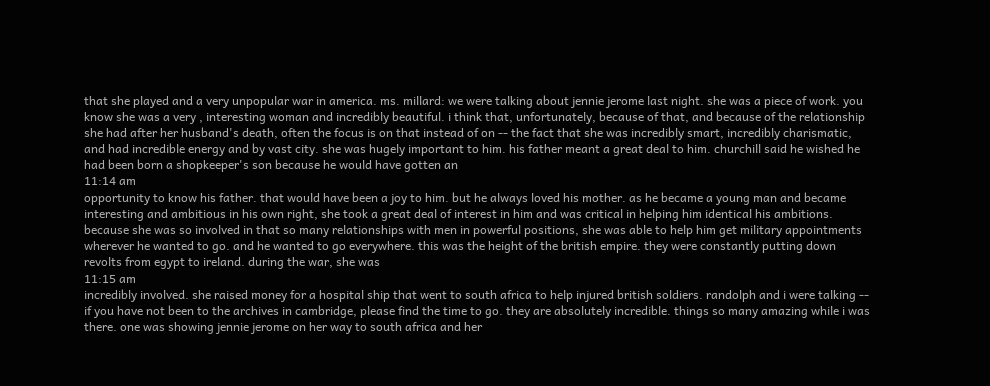that she played and a very unpopular war in america. ms. millard: we were talking about jennie jerome last night. she was a piece of work. you know she was a very , interesting woman and incredibly beautiful. i think that, unfortunately, because of that, and because of the relationship she had after her husband's death, often the focus is on that instead of on -- the fact that she was incredibly smart, incredibly charismatic, and had incredible energy and by vast city. she was hugely important to him. his father meant a great deal to him. churchill said he wished he had been born a shopkeeper's son because he would have gotten an
11:14 am
opportunity to know his father. that would have been a joy to him. but he always loved his mother. as he became a young man and became interesting and ambitious in his own right, she took a great deal of interest in him and was critical in helping him identical his ambitions. because she was so involved in that so many relationships with men in powerful positions, she was able to help him get military appointments wherever he wanted to go. and he wanted to go everywhere. this was the height of the british empire. they were constantly putting down revolts from egypt to ireland. during the war, she was
11:15 am
incredibly involved. she raised money for a hospital ship that went to south africa to help injured british soldiers. randolph and i were talking -- if you have not been to the archives in cambridge, please find the time to go. they are absolutely incredible. things so many amazing while i was there. one was showing jennie jerome on her way to south africa and her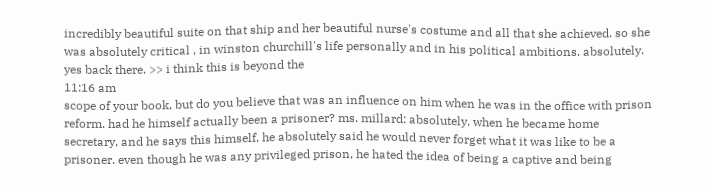incredibly beautiful suite on that ship and her beautiful nurse's costume and all that she achieved. so she was absolutely critical , in winston churchill's life personally and in his political ambitions. absolutely. yes back there. >> i think this is beyond the
11:16 am
scope of your book, but do you believe that was an influence on him when he was in the office with prison reform. had he himself actually been a prisoner? ms. millard: absolutely. when he became home secretary, and he says this himself, he absolutely said he would never forget what it was like to be a prisoner. even though he was any privileged prison, he hated the idea of being a captive and being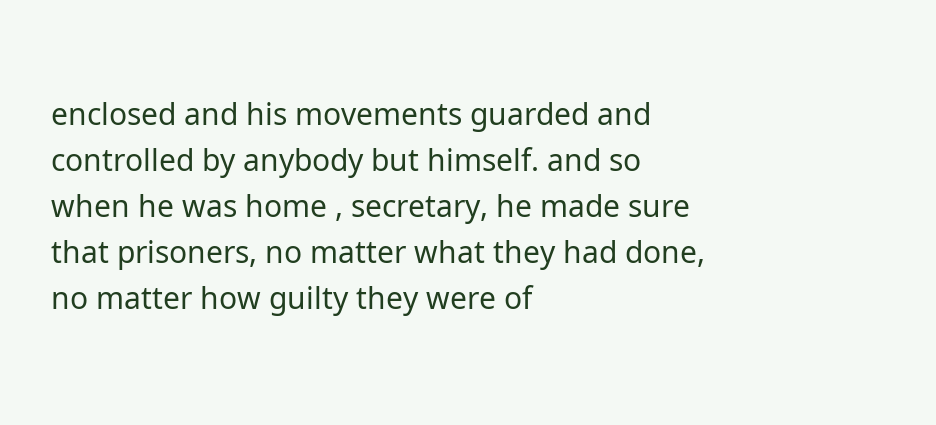enclosed and his movements guarded and controlled by anybody but himself. and so when he was home , secretary, he made sure that prisoners, no matter what they had done, no matter how guilty they were of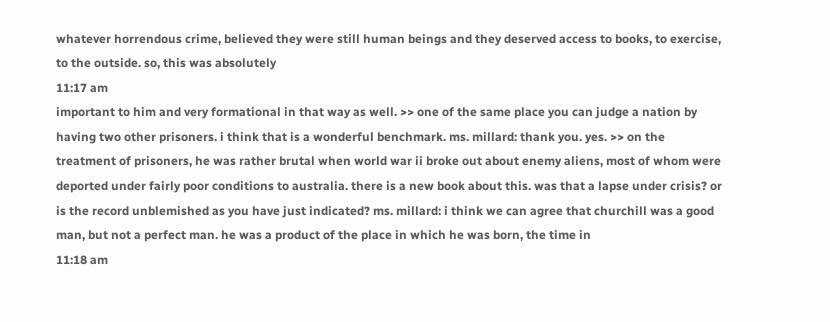whatever horrendous crime, believed they were still human beings and they deserved access to books, to exercise, to the outside. so, this was absolutely
11:17 am
important to him and very formational in that way as well. >> one of the same place you can judge a nation by having two other prisoners. i think that is a wonderful benchmark. ms. millard: thank you. yes. >> on the treatment of prisoners, he was rather brutal when world war ii broke out about enemy aliens, most of whom were deported under fairly poor conditions to australia. there is a new book about this. was that a lapse under crisis? or is the record unblemished as you have just indicated? ms. millard: i think we can agree that churchill was a good man, but not a perfect man. he was a product of the place in which he was born, the time in
11:18 am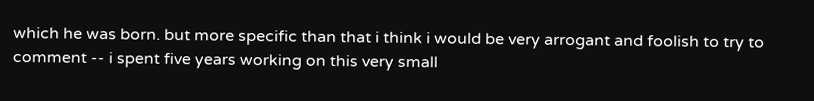which he was born. but more specific than that i think i would be very arrogant and foolish to try to comment -- i spent five years working on this very small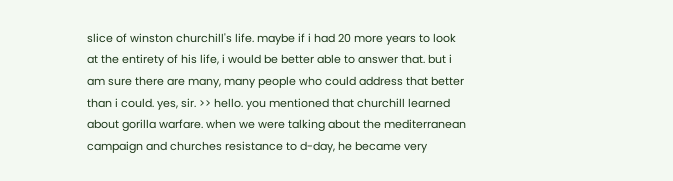slice of winston churchill's life. maybe if i had 20 more years to look at the entirety of his life, i would be better able to answer that. but i am sure there are many, many people who could address that better than i could. yes, sir. >> hello. you mentioned that churchill learned about gorilla warfare. when we were talking about the mediterranean campaign and churches resistance to d-day, he became very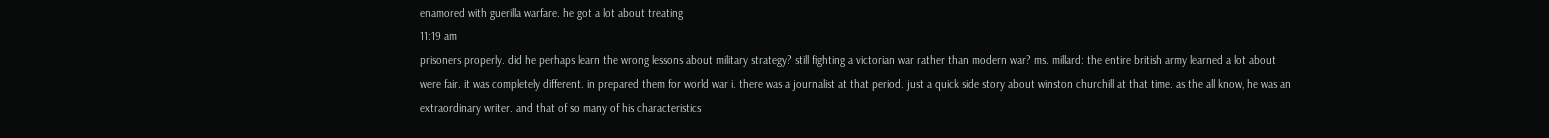enamored with guerilla warfare. he got a lot about treating
11:19 am
prisoners properly. did he perhaps learn the wrong lessons about military strategy? still fighting a victorian war rather than modern war? ms. millard: the entire british army learned a lot about were fair. it was completely different. in prepared them for world war i. there was a journalist at that period. just a quick side story about winston churchill at that time. as the all know, he was an extraordinary writer. and that of so many of his characteristics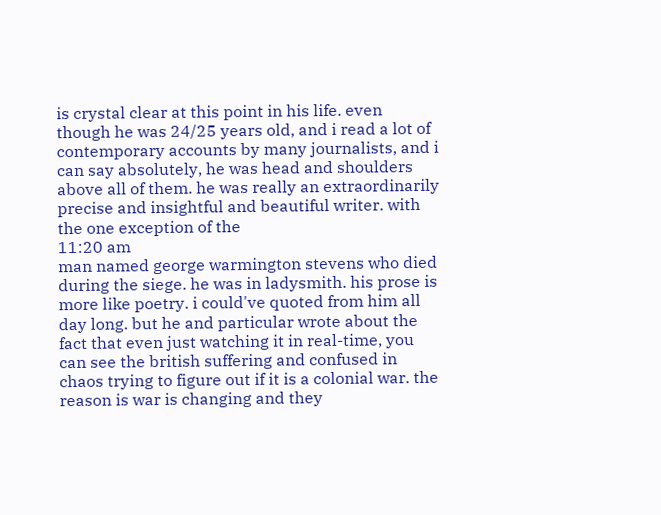is crystal clear at this point in his life. even though he was 24/25 years old, and i read a lot of contemporary accounts by many journalists, and i can say absolutely, he was head and shoulders above all of them. he was really an extraordinarily precise and insightful and beautiful writer. with the one exception of the
11:20 am
man named george warmington stevens who died during the siege. he was in ladysmith. his prose is more like poetry. i could've quoted from him all day long. but he and particular wrote about the fact that even just watching it in real-time, you can see the british suffering and confused in chaos trying to figure out if it is a colonial war. the reason is war is changing and they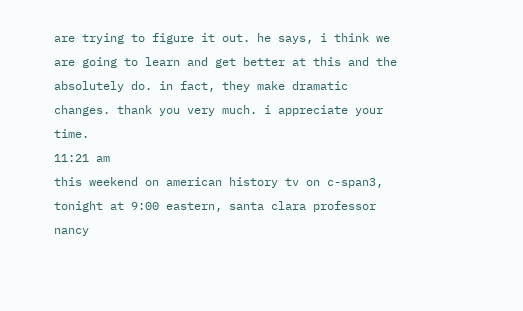are trying to figure it out. he says, i think we are going to learn and get better at this and the absolutely do. in fact, they make dramatic changes. thank you very much. i appreciate your time.
11:21 am
this weekend on american history tv on c-span3, tonight at 9:00 eastern, santa clara professor nancy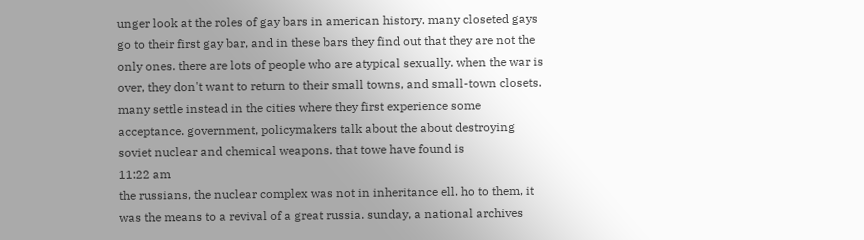unger look at the roles of gay bars in american history. many closeted gays go to their first gay bar, and in these bars they find out that they are not the only ones. there are lots of people who are atypical sexually. when the war is over, they don't want to return to their small towns, and small-town closets. many settle instead in the cities where they first experience some acceptance. government, policymakers talk about the about destroying soviet nuclear and chemical weapons. that towe have found is
11:22 am
the russians, the nuclear complex was not in inheritance ell. ho to them, it was the means to a revival of a great russia. sunday, a national archives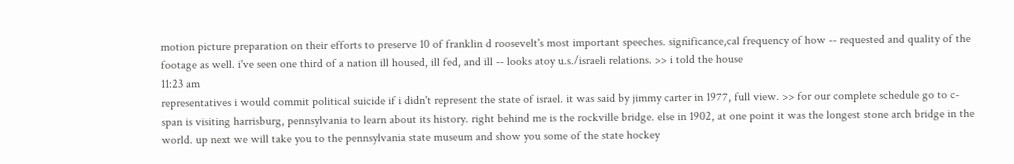motion picture preparation on their efforts to preserve 10 of franklin d roosevelt's most important speeches. significance,cal frequency of how -- requested and quality of the footage as well. i've seen one third of a nation ill housed, ill fed, and ill -- looks atoy u.s./israeli relations. >> i told the house
11:23 am
representatives i would commit political suicide if i didn't represent the state of israel. it was said by jimmy carter in 1977, full view. >> for our complete schedule go to c-span is visiting harrisburg, pennsylvania to learn about its history. right behind me is the rockville bridge. else in 1902, at one point it was the longest stone arch bridge in the world. up next we will take you to the pennsylvania state museum and show you some of the state hockey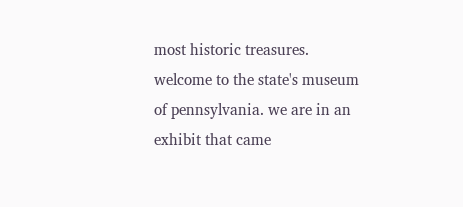most historic treasures. welcome to the state's museum of pennsylvania. we are in an exhibit that came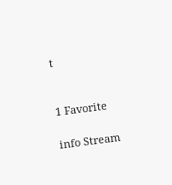t


1 Favorite

info Stream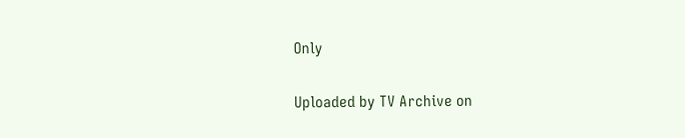Only

Uploaded by TV Archive on